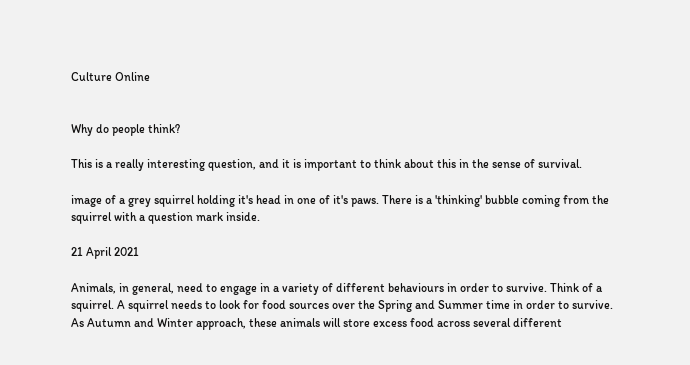Culture Online


Why do people think?

This is a really interesting question, and it is important to think about this in the sense of survival.

image of a grey squirrel holding it's head in one of it's paws. There is a 'thinking' bubble coming from the squirrel with a question mark inside.

21 April 2021

Animals, in general, need to engage in a variety of different behaviours in order to survive. Think of a squirrel. A squirrel needs to look for food sources over the Spring and Summer time in order to survive. As Autumn and Winter approach, these animals will store excess food across several different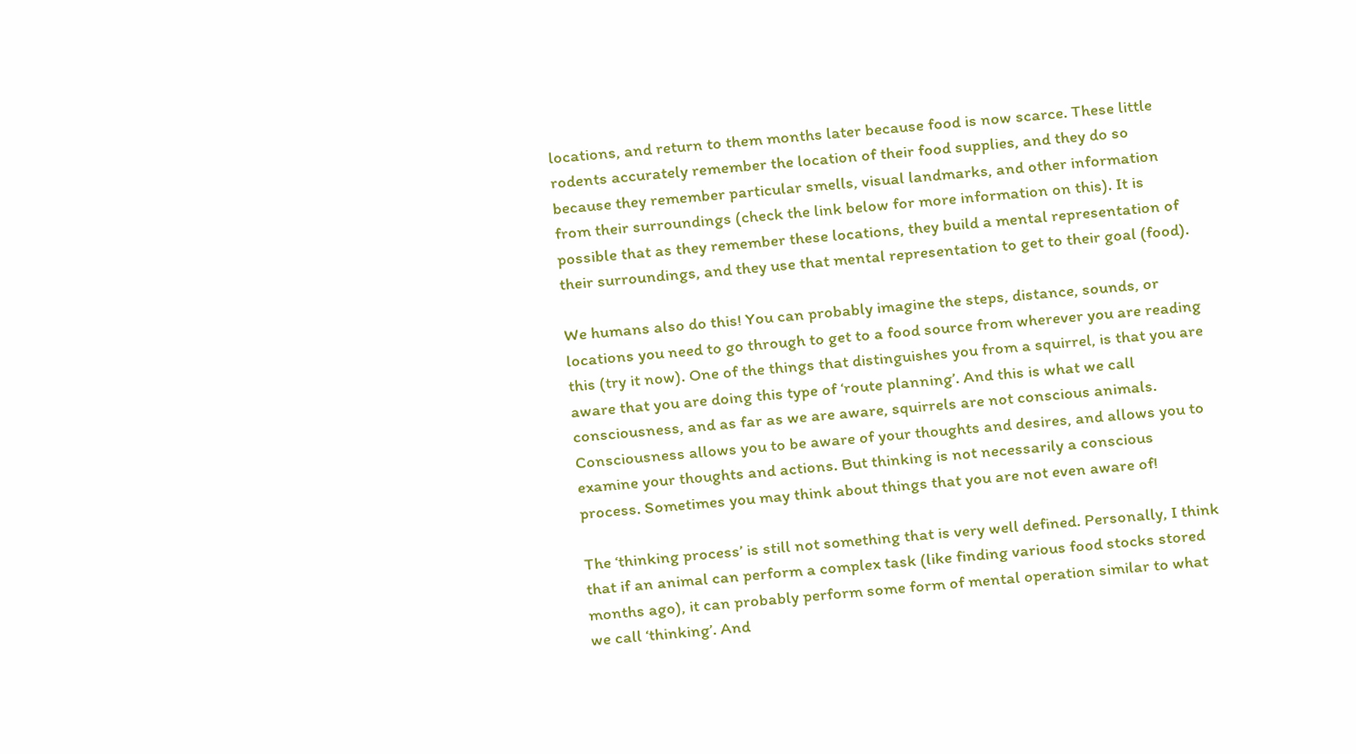locations, and return to them months later because food is now scarce. These little rodents accurately remember the location of their food supplies, and they do so because they remember particular smells, visual landmarks, and other information from their surroundings (check the link below for more information on this). It is possible that as they remember these locations, they build a mental representation of their surroundings, and they use that mental representation to get to their goal (food).

We humans also do this! You can probably imagine the steps, distance, sounds, or locations you need to go through to get to a food source from wherever you are reading this (try it now). One of the things that distinguishes you from a squirrel, is that you are aware that you are doing this type of ‘route planning’. And this is what we call consciousness, and as far as we are aware, squirrels are not conscious animals. Consciousness allows you to be aware of your thoughts and desires, and allows you to examine your thoughts and actions. But thinking is not necessarily a conscious process. Sometimes you may think about things that you are not even aware of!

The ‘thinking process’ is still not something that is very well defined. Personally, I think that if an animal can perform a complex task (like finding various food stocks stored months ago), it can probably perform some form of mental operation similar to what we call ‘thinking’. And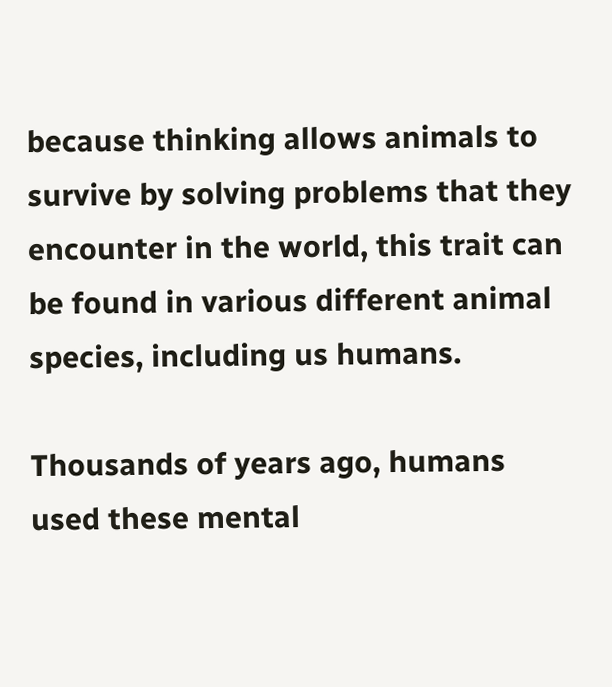because thinking allows animals to survive by solving problems that they encounter in the world, this trait can be found in various different animal species, including us humans.

Thousands of years ago, humans used these mental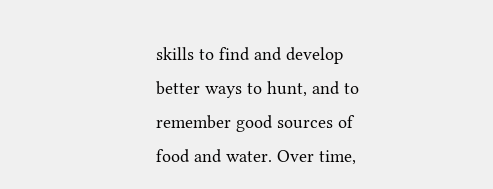skills to find and develop better ways to hunt, and to remember good sources of food and water. Over time,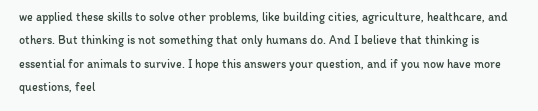we applied these skills to solve other problems, like building cities, agriculture, healthcare, and others. But thinking is not something that only humans do. And I believe that thinking is essential for animals to survive. I hope this answers your question, and if you now have more questions, feel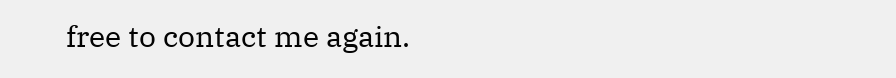free to contact me again.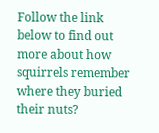Follow the link below to find out more about how squirrels remember where they buried their nuts?